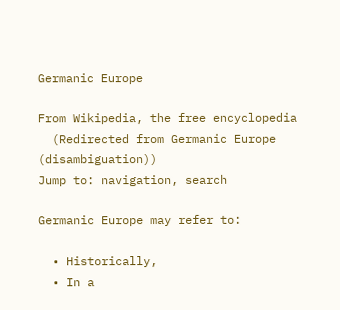Germanic Europe

From Wikipedia, the free encyclopedia
  (Redirected from Germanic Europe (disambiguation))
Jump to: navigation, search

Germanic Europe may refer to:

  • Historically,
  • In a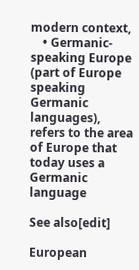modern context,
    • Germanic-speaking Europe (part of Europe speaking Germanic languages), refers to the area of Europe that today uses a Germanic language

See also[edit]

European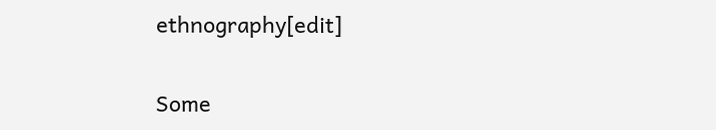ethnography[edit]

Some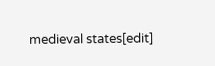medieval states[edit]